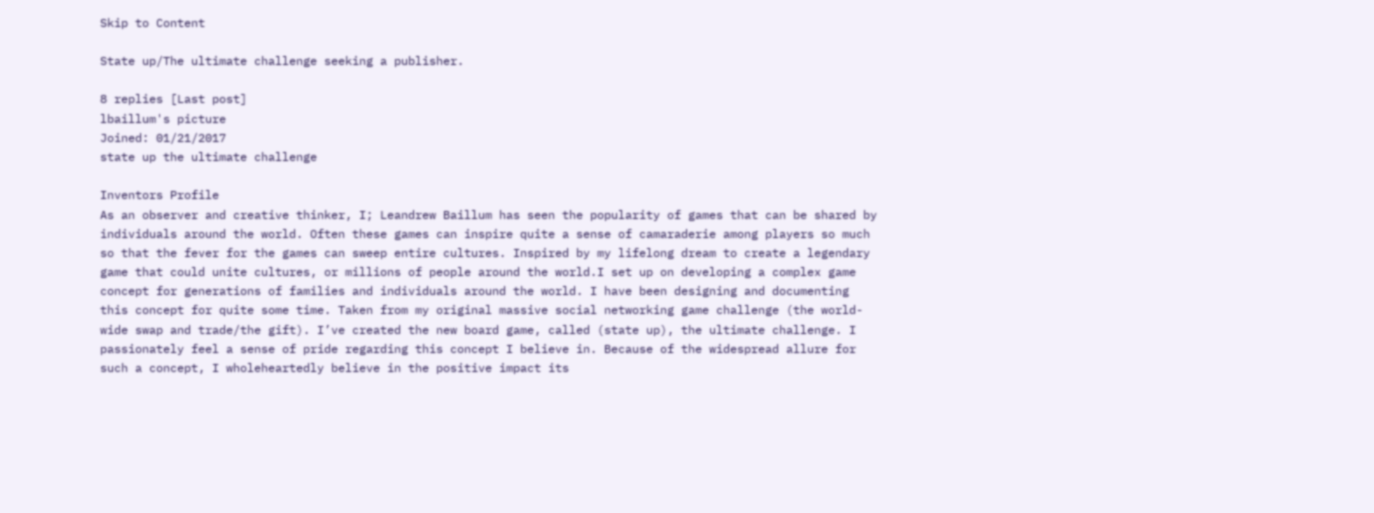Skip to Content

State up/The ultimate challenge seeking a publisher.

8 replies [Last post]
lbaillum's picture
Joined: 01/21/2017
state up the ultimate challenge

Inventors Profile
As an observer and creative thinker, I; Leandrew Baillum has seen the popularity of games that can be shared by individuals around the world. Often these games can inspire quite a sense of camaraderie among players so much so that the fever for the games can sweep entire cultures. Inspired by my lifelong dream to create a legendary game that could unite cultures, or millions of people around the world.I set up on developing a complex game concept for generations of families and individuals around the world. I have been designing and documenting this concept for quite some time. Taken from my original massive social networking game challenge (the world-wide swap and trade/the gift). I’ve created the new board game, called (state up), the ultimate challenge. I passionately feel a sense of pride regarding this concept I believe in. Because of the widespread allure for such a concept, I wholeheartedly believe in the positive impact its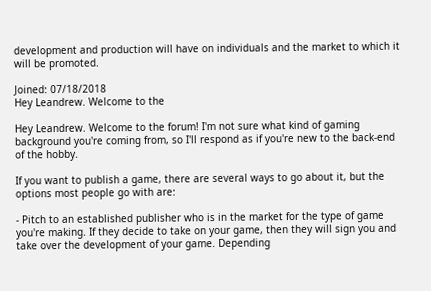development and production will have on individuals and the market to which it will be promoted.

Joined: 07/18/2018
Hey Leandrew. Welcome to the

Hey Leandrew. Welcome to the forum! I'm not sure what kind of gaming background you're coming from, so I'll respond as if you're new to the back-end of the hobby.

If you want to publish a game, there are several ways to go about it, but the options most people go with are:

- Pitch to an established publisher who is in the market for the type of game you're making. If they decide to take on your game, then they will sign you and take over the development of your game. Depending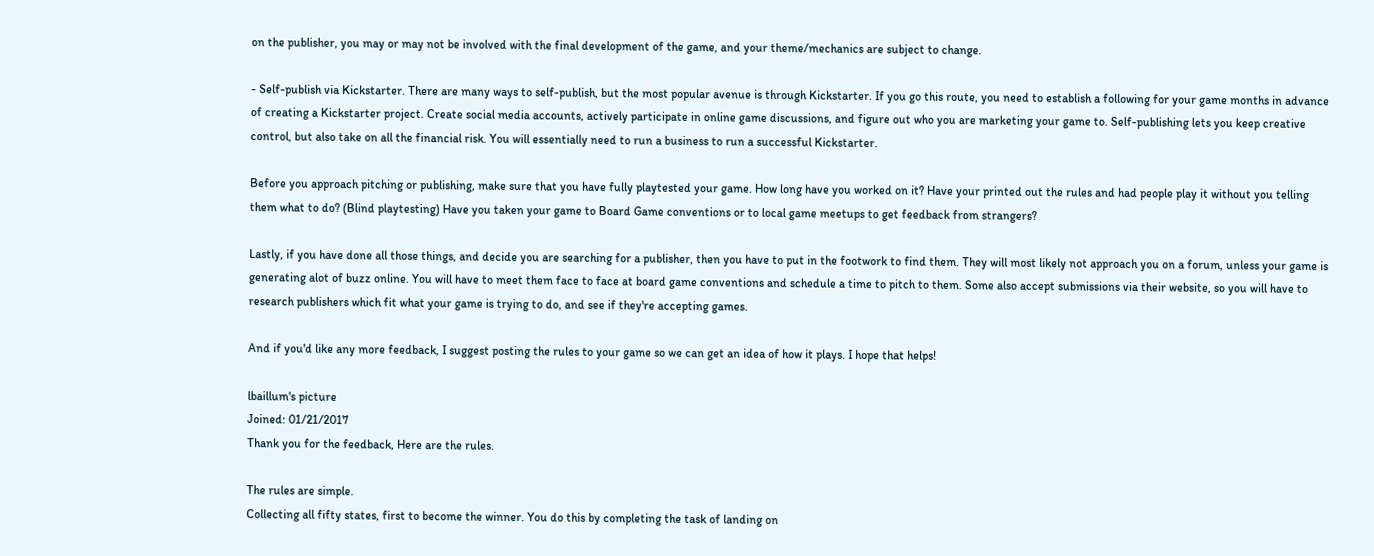on the publisher, you may or may not be involved with the final development of the game, and your theme/mechanics are subject to change.

- Self-publish via Kickstarter. There are many ways to self-publish, but the most popular avenue is through Kickstarter. If you go this route, you need to establish a following for your game months in advance of creating a Kickstarter project. Create social media accounts, actively participate in online game discussions, and figure out who you are marketing your game to. Self-publishing lets you keep creative control, but also take on all the financial risk. You will essentially need to run a business to run a successful Kickstarter.

Before you approach pitching or publishing, make sure that you have fully playtested your game. How long have you worked on it? Have your printed out the rules and had people play it without you telling them what to do? (Blind playtesting) Have you taken your game to Board Game conventions or to local game meetups to get feedback from strangers?

Lastly, if you have done all those things, and decide you are searching for a publisher, then you have to put in the footwork to find them. They will most likely not approach you on a forum, unless your game is generating alot of buzz online. You will have to meet them face to face at board game conventions and schedule a time to pitch to them. Some also accept submissions via their website, so you will have to research publishers which fit what your game is trying to do, and see if they're accepting games.

And if you'd like any more feedback, I suggest posting the rules to your game so we can get an idea of how it plays. I hope that helps!

lbaillum's picture
Joined: 01/21/2017
Thank you for the feedback, Here are the rules.

The rules are simple.
Collecting all fifty states, first to become the winner. You do this by completing the task of landing on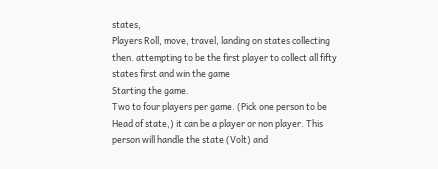states,
Players Roll, move, travel, landing on states collecting then. attempting to be the first player to collect all fifty states first and win the game
Starting the game.
Two to four players per game. (Pick one person to be Head of state,) it can be a player or non player. This person will handle the state (Volt) and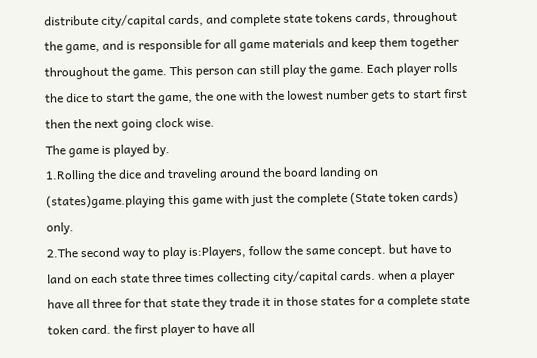distribute city/capital cards, and complete state tokens cards, throughout the game, and is responsible for all game materials and keep them together throughout the game. This person can still play the game. Each player rolls the dice to start the game, the one with the lowest number gets to start first then the next going clock wise.
The game is played by.
1.Rolling the dice and traveling around the board landing on (states)game.playing this game with just the complete (State token cards) only.
2.The second way to play is:Players, follow the same concept. but have to land on each state three times collecting city/capital cards. when a player have all three for that state they trade it in those states for a complete state token card. the first player to have all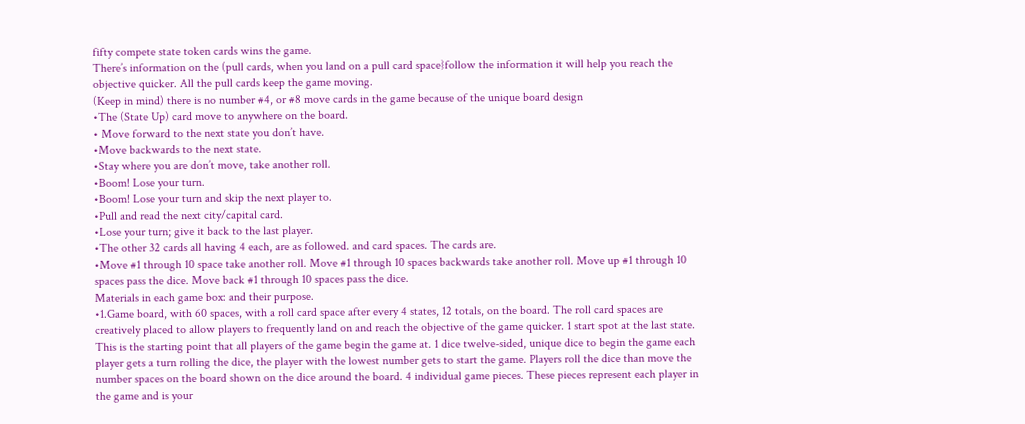fifty compete state token cards wins the game.
There’s information on the (pull cards, when you land on a pull card space}follow the information it will help you reach the objective quicker. All the pull cards keep the game moving.
(Keep in mind) there is no number #4, or #8 move cards in the game because of the unique board design
•The (State Up) card move to anywhere on the board.
• Move forward to the next state you don’t have.
•Move backwards to the next state.
•Stay where you are don’t move, take another roll.
•Boom! Lose your turn.
•Boom! Lose your turn and skip the next player to.
•Pull and read the next city/capital card.
•Lose your turn; give it back to the last player.
•The other 32 cards all having 4 each, are as followed. and card spaces. The cards are.
•Move #1 through 10 space take another roll. Move #1 through 10 spaces backwards take another roll. Move up #1 through 10 spaces pass the dice. Move back #1 through 10 spaces pass the dice.
Materials in each game box: and their purpose.
•1.Game board, with 60 spaces, with a roll card space after every 4 states, 12 totals, on the board. The roll card spaces are creatively placed to allow players to frequently land on and reach the objective of the game quicker. 1 start spot at the last state. This is the starting point that all players of the game begin the game at. 1 dice twelve-sided, unique dice to begin the game each player gets a turn rolling the dice, the player with the lowest number gets to start the game. Players roll the dice than move the number spaces on the board shown on the dice around the board. 4 individual game pieces. These pieces represent each player in the game and is your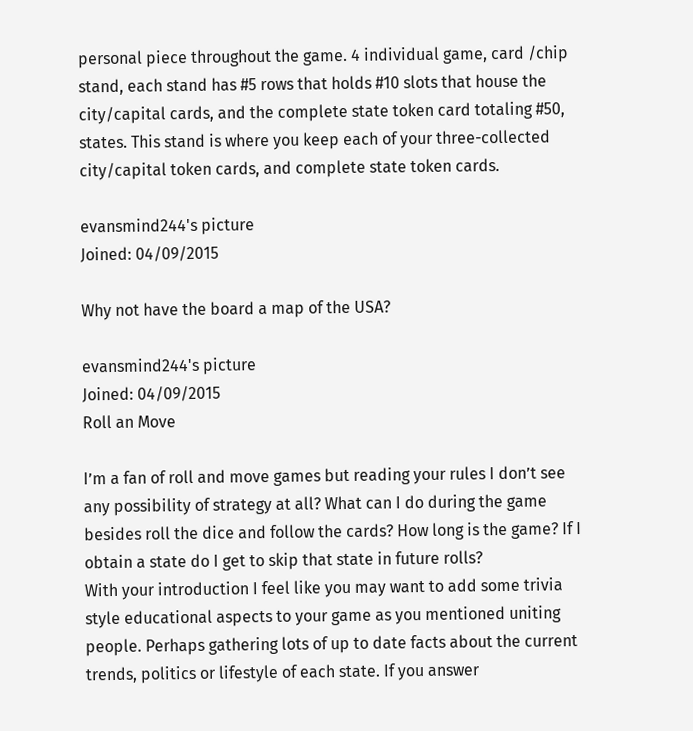personal piece throughout the game. 4 individual game, card /chip stand, each stand has #5 rows that holds #10 slots that house the city/capital cards, and the complete state token card totaling #50, states. This stand is where you keep each of your three-collected city/capital token cards, and complete state token cards.

evansmind244's picture
Joined: 04/09/2015

Why not have the board a map of the USA?

evansmind244's picture
Joined: 04/09/2015
Roll an Move

I’m a fan of roll and move games but reading your rules I don’t see any possibility of strategy at all? What can I do during the game besides roll the dice and follow the cards? How long is the game? If I obtain a state do I get to skip that state in future rolls?
With your introduction I feel like you may want to add some trivia style educational aspects to your game as you mentioned uniting people. Perhaps gathering lots of up to date facts about the current trends, politics or lifestyle of each state. If you answer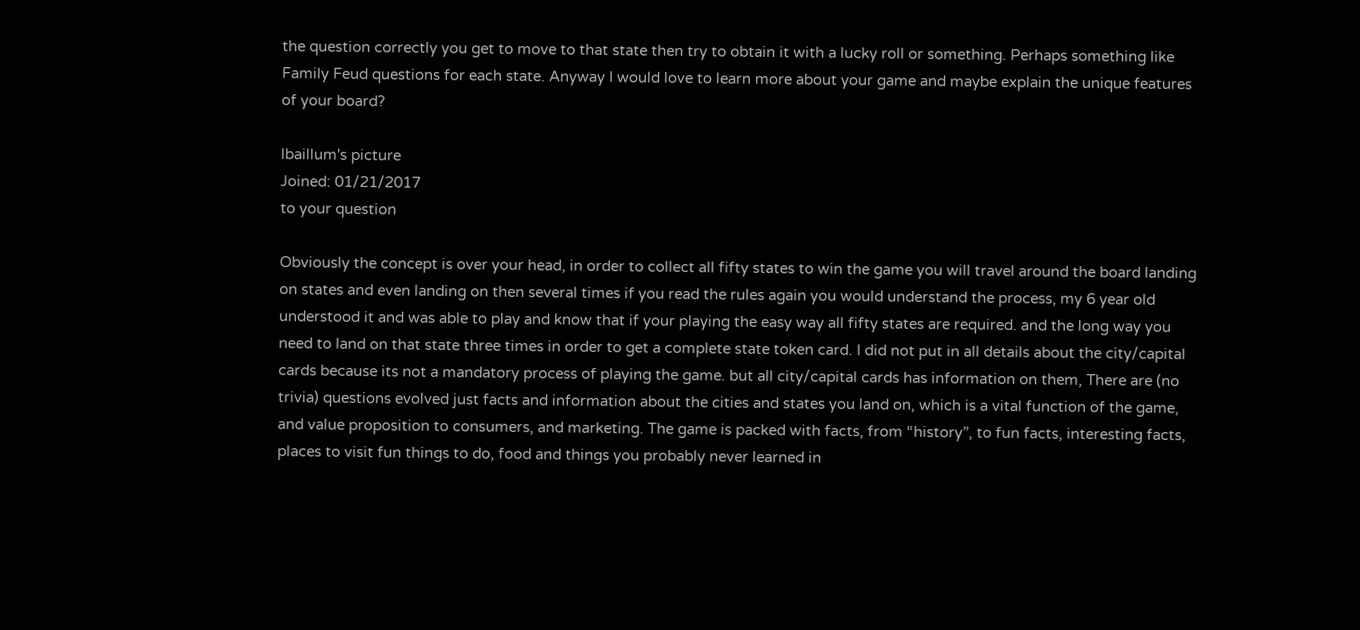the question correctly you get to move to that state then try to obtain it with a lucky roll or something. Perhaps something like Family Feud questions for each state. Anyway I would love to learn more about your game and maybe explain the unique features of your board?

lbaillum's picture
Joined: 01/21/2017
to your question

Obviously the concept is over your head, in order to collect all fifty states to win the game you will travel around the board landing on states and even landing on then several times if you read the rules again you would understand the process, my 6 year old understood it and was able to play and know that if your playing the easy way all fifty states are required. and the long way you need to land on that state three times in order to get a complete state token card. I did not put in all details about the city/capital cards because its not a mandatory process of playing the game. but all city/capital cards has information on them, There are (no trivia) questions evolved just facts and information about the cities and states you land on, which is a vital function of the game, and value proposition to consumers, and marketing. The game is packed with facts, from “history”, to fun facts, interesting facts, places to visit fun things to do, food and things you probably never learned in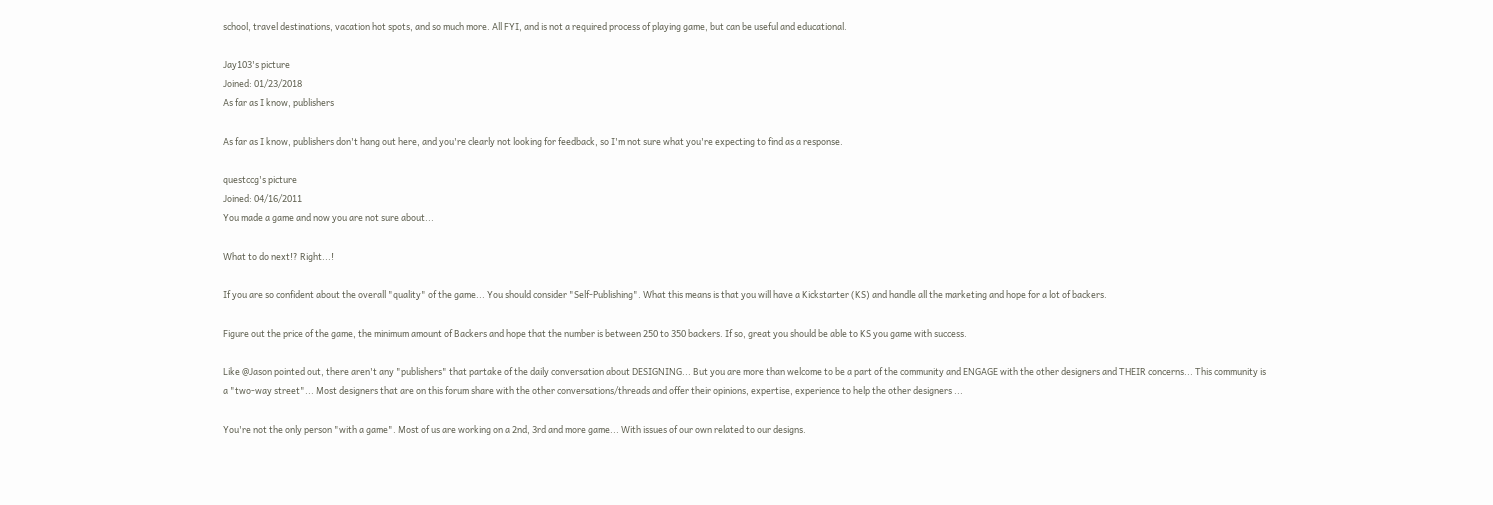school, travel destinations, vacation hot spots, and so much more. All FYI, and is not a required process of playing game, but can be useful and educational.

Jay103's picture
Joined: 01/23/2018
As far as I know, publishers

As far as I know, publishers don't hang out here, and you're clearly not looking for feedback, so I'm not sure what you're expecting to find as a response.

questccg's picture
Joined: 04/16/2011
You made a game and now you are not sure about...

What to do next!? Right...!

If you are so confident about the overall "quality" of the game... You should consider "Self-Publishing". What this means is that you will have a Kickstarter (KS) and handle all the marketing and hope for a lot of backers.

Figure out the price of the game, the minimum amount of Backers and hope that the number is between 250 to 350 backers. If so, great you should be able to KS you game with success.

Like @Jason pointed out, there aren't any "publishers" that partake of the daily conversation about DESIGNING... But you are more than welcome to be a part of the community and ENGAGE with the other designers and THEIR concerns... This community is a "two-way street"... Most designers that are on this forum share with the other conversations/threads and offer their opinions, expertise, experience to help the other designers ...

You're not the only person "with a game". Most of us are working on a 2nd, 3rd and more game... With issues of our own related to our designs.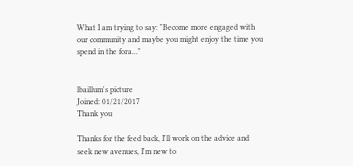What I am trying to say: "Become more engaged with our community and maybe you might enjoy the time you spend in the fora..."


lbaillum's picture
Joined: 01/21/2017
Thank you

Thanks for the feed back, I'll work on the advice and seek new avenues, I'm new to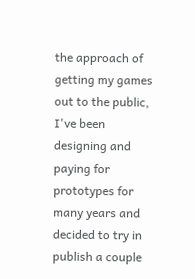the approach of getting my games out to the public, I've been designing and paying for prototypes for many years and decided to try in publish a couple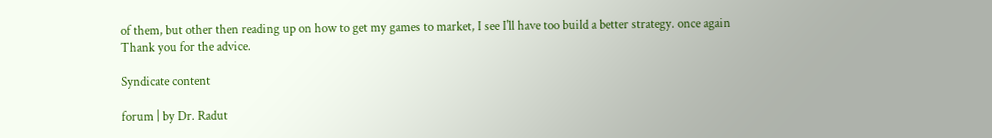of them, but other then reading up on how to get my games to market, I see I'll have too build a better strategy. once again Thank you for the advice.

Syndicate content

forum | by Dr. Radut